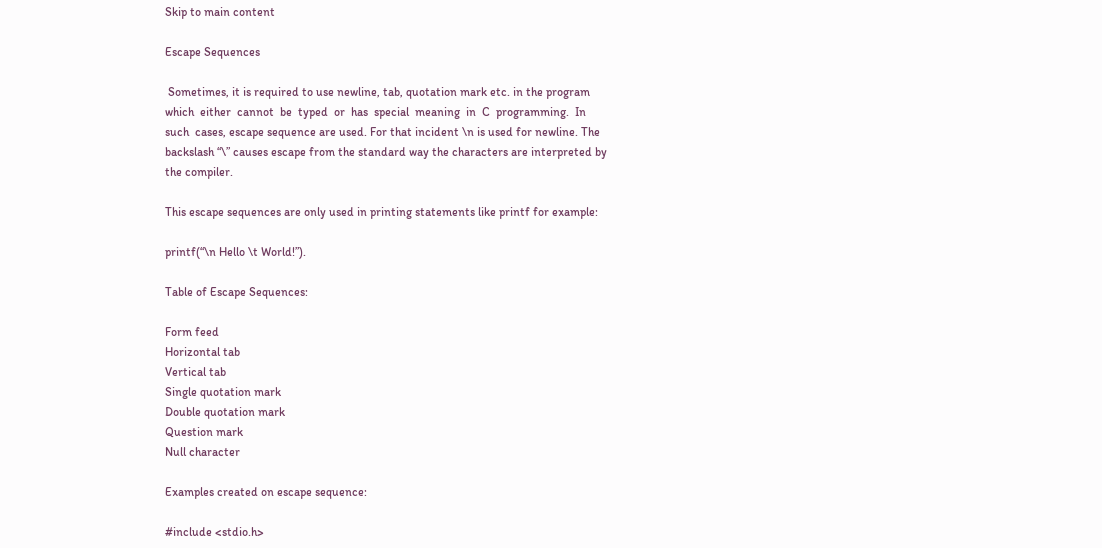Skip to main content

Escape Sequences

 Sometimes, it is required to use newline, tab, quotation mark etc. in the program which  either  cannot  be  typed  or  has  special  meaning  in  C  programming.  In  such  cases, escape sequence are used. For that incident \n is used for newline. The backslash “\” causes escape from the standard way the characters are interpreted by the compiler.

This escape sequences are only used in printing statements like printf for example:

printf(“\n Hello \t World!”).

Table of Escape Sequences:

Form feed
Horizontal tab
Vertical tab
Single quotation mark
Double quotation mark
Question mark
Null character

Examples created on escape sequence:

#include <stdio.h>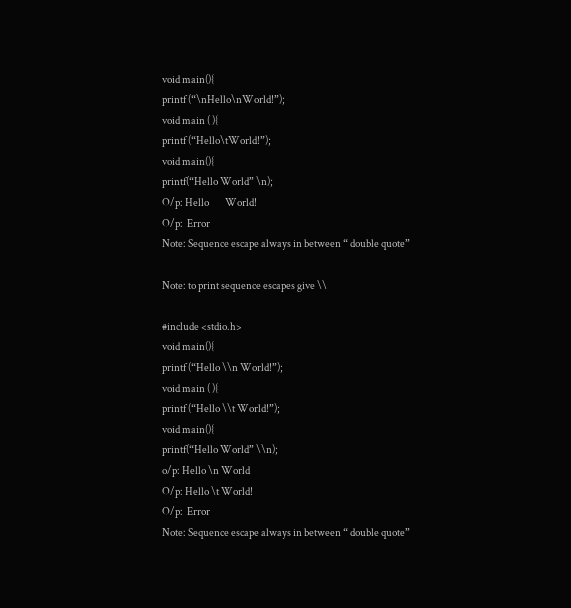void main(){
printf (“\nHello\nWorld!”);
void main ( ){
printf (“Hello\tWorld!”);
void main(){
printf(“Hello World” \n);
O/p: Hello        World!
O/p:  Error
Note: Sequence escape always in between “ double quote”

Note: to print sequence escapes give \\

#include <stdio.h>
void main(){
printf (“Hello \\n World!”);
void main ( ){
printf (“Hello \\t World!”);
void main(){
printf(“Hello World” \\n);
o/p: Hello \n World
O/p: Hello \t World!
O/p:  Error
Note: Sequence escape always in between “ double quote”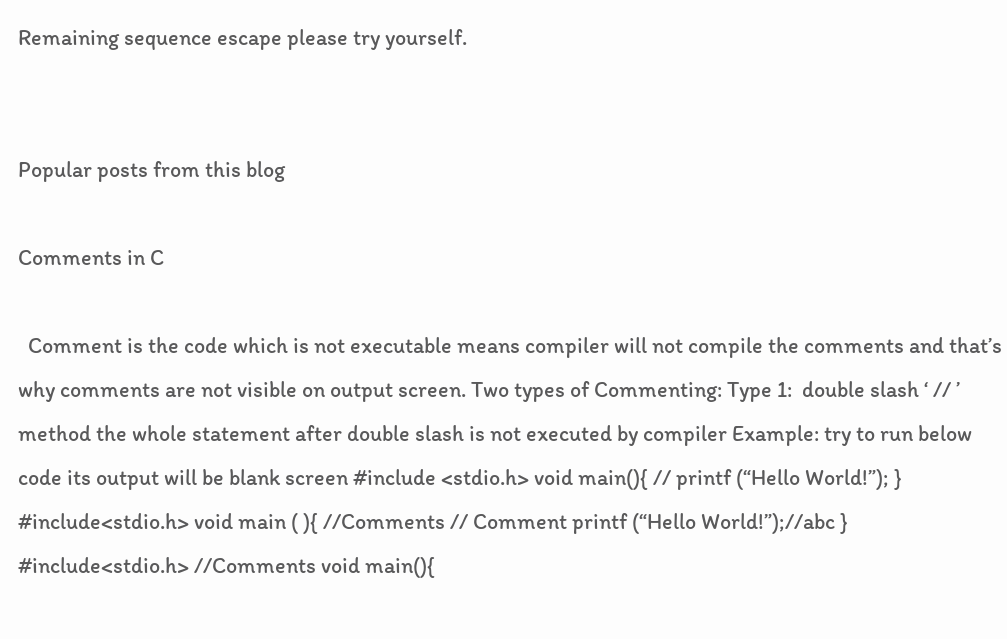Remaining sequence escape please try yourself.


Popular posts from this blog

Comments in C

  Comment is the code which is not executable means compiler will not compile the comments and that’s why comments are not visible on output screen. Two types of Commenting: Type 1:  double slash ‘ // ’ method the whole statement after double slash is not executed by compiler Example: try to run below code its output will be blank screen #include <stdio.h> void main(){ // printf (“Hello World!”); } #include<stdio.h> void main ( ){ //Comments // Comment printf (“Hello World!”);//abc } #include<stdio.h> //Comments void main(){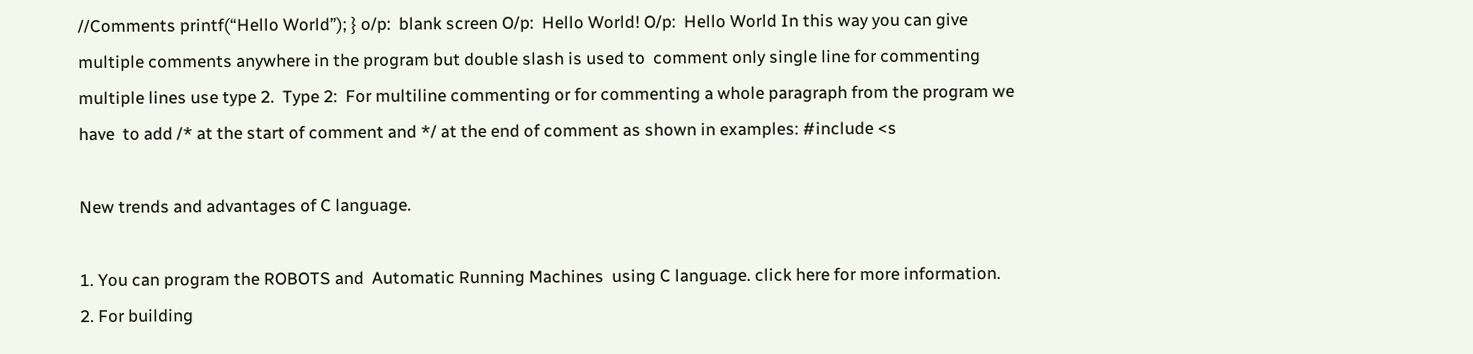//Comments printf(“Hello World”); } o/p:  blank screen O/p:  Hello World! O/p:  Hello World In this way you can give multiple comments anywhere in the program but double slash is used to  comment only single line for commenting multiple lines use type 2.  Type 2:  For multiline commenting or for commenting a whole paragraph from the program we have  to add /* at the start of comment and */ at the end of comment as shown in examples: #include <s

New trends and advantages of C language.

1. You can program the ROBOTS and  Automatic Running Machines  using C language. click here for more information.  2. For building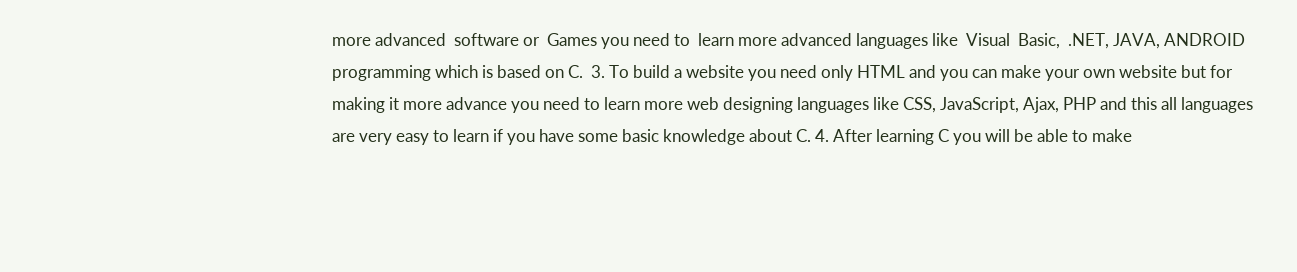more advanced  software or  Games you need to  learn more advanced languages like  Visual  Basic,  .NET, JAVA, ANDROID programming which is based on C.  3. To build a website you need only HTML and you can make your own website but for making it more advance you need to learn more web designing languages like CSS, JavaScript, Ajax, PHP and this all languages are very easy to learn if you have some basic knowledge about C. 4. After learning C you will be able to make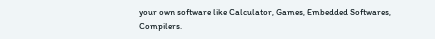your own software like Calculator, Games, Embedded Softwares, Compilers.